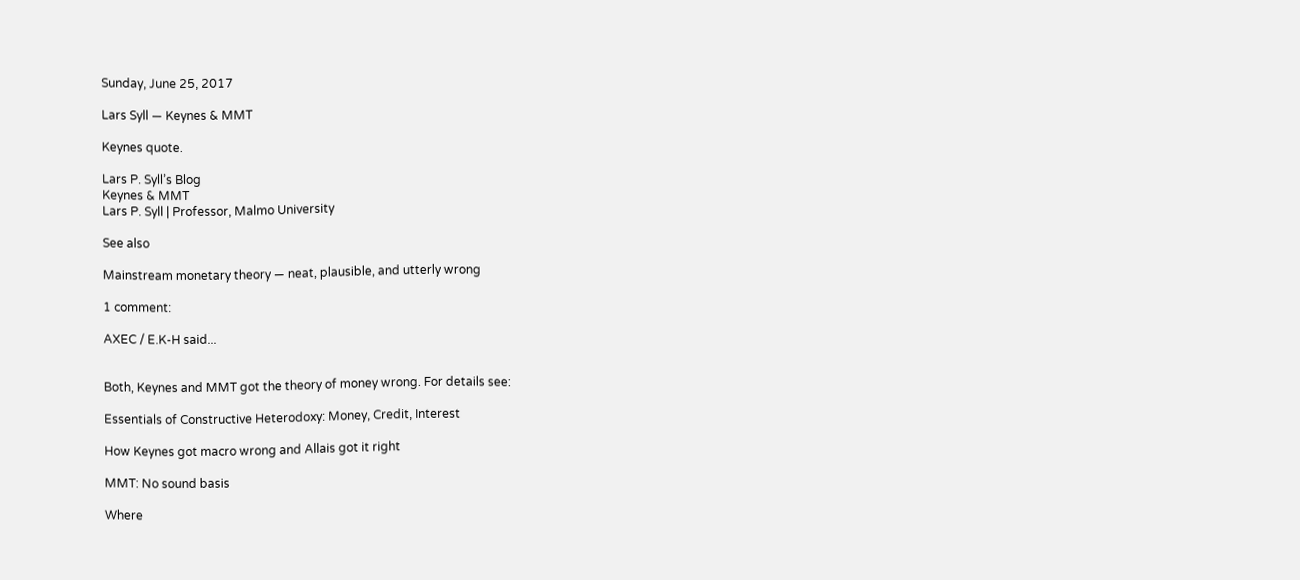Sunday, June 25, 2017

Lars Syll — Keynes & MMT

Keynes quote.

Lars P. Syll’s Blog
Keynes & MMT
Lars P. Syll | Professor, Malmo University

See also

Mainstream monetary theory — neat, plausible, and utterly wrong

1 comment:

AXEC / E.K-H said...


Both, Keynes and MMT got the theory of money wrong. For details see:

Essentials of Constructive Heterodoxy: Money, Credit, Interest

How Keynes got macro wrong and Allais got it right

MMT: No sound basis

Where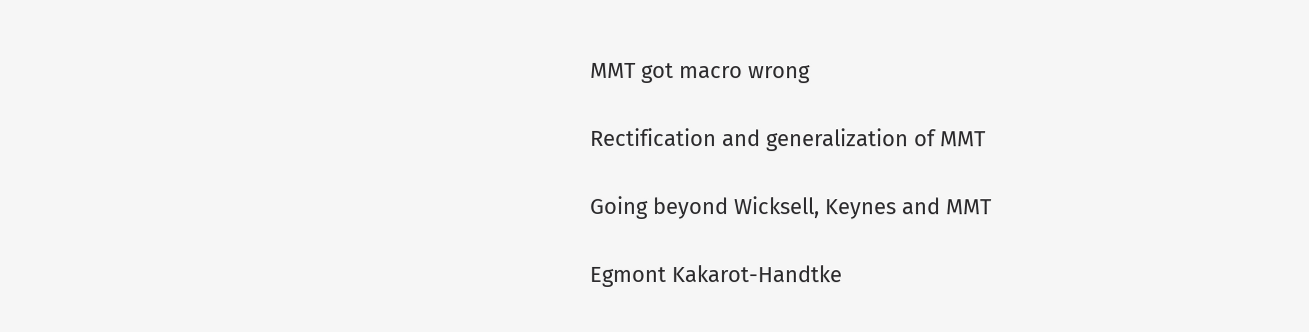MMT got macro wrong

Rectification and generalization of MMT

Going beyond Wicksell, Keynes and MMT

Egmont Kakarot-Handtke